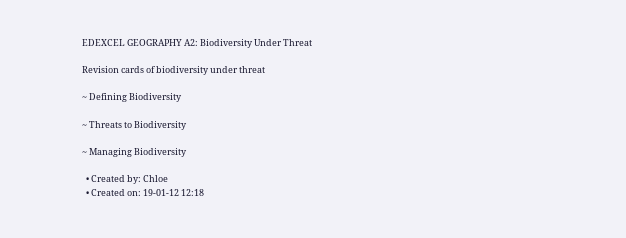EDEXCEL GEOGRAPHY A2: Biodiversity Under Threat

Revision cards of biodiversity under threat

~ Defining Biodiversity

~ Threats to Biodiversity

~ Managing Biodiversity

  • Created by: Chloe
  • Created on: 19-01-12 12:18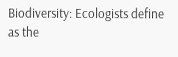Biodiversity: Ecologists define as the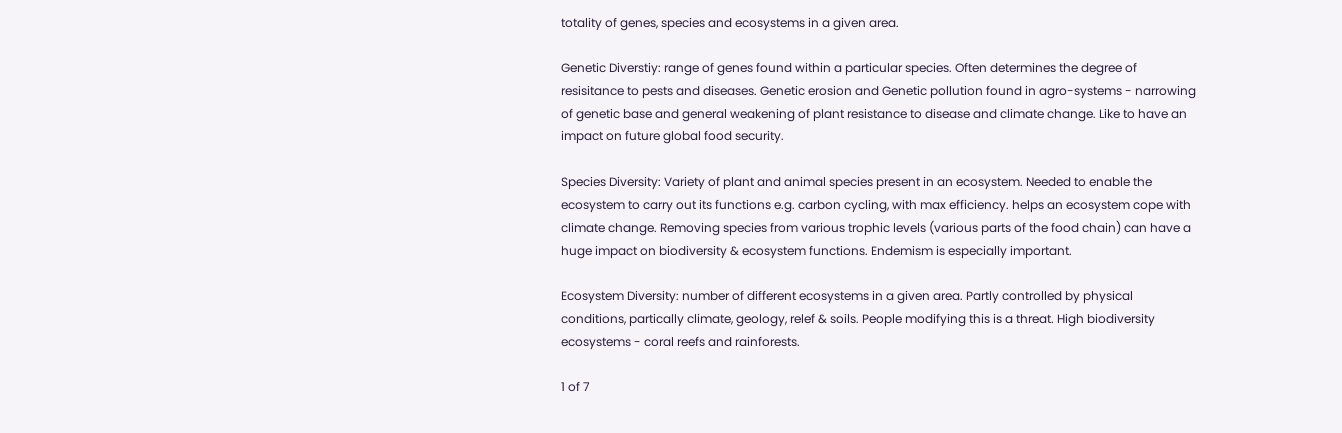totality of genes, species and ecosystems in a given area.

Genetic Diverstiy: range of genes found within a particular species. Often determines the degree of resisitance to pests and diseases. Genetic erosion and Genetic pollution found in agro-systems - narrowing of genetic base and general weakening of plant resistance to disease and climate change. Like to have an impact on future global food security.

Species Diversity: Variety of plant and animal species present in an ecosystem. Needed to enable the ecosystem to carry out its functions e.g. carbon cycling, with max efficiency. helps an ecosystem cope with climate change. Removing species from various trophic levels (various parts of the food chain) can have a huge impact on biodiversity & ecosystem functions. Endemism is especially important.

Ecosystem Diversity: number of different ecosystems in a given area. Partly controlled by physical conditions, partically climate, geology, relef & soils. People modifying this is a threat. High biodiversity ecosystems - coral reefs and rainforests.

1 of 7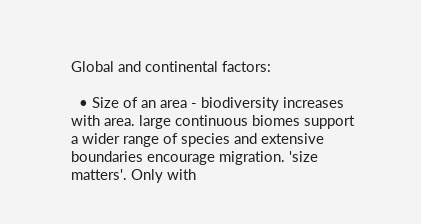Global and continental factors:

  • Size of an area - biodiversity increases with area. large continuous biomes support a wider range of species and extensive boundaries encourage migration. 'size matters'. Only with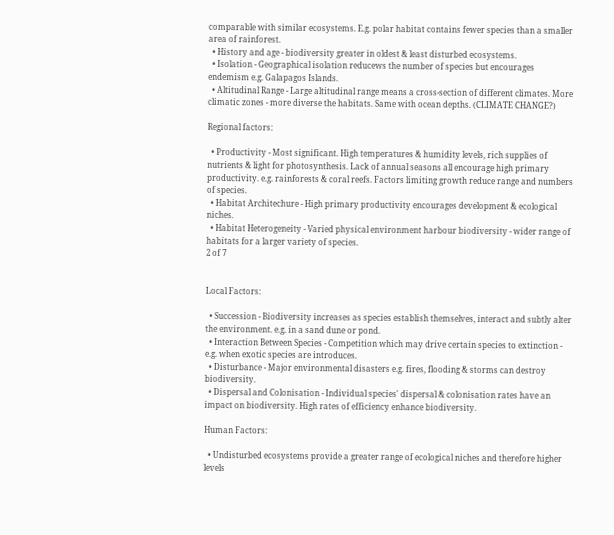comparable with similar ecosystems. E.g. polar habitat contains fewer species than a smaller area of rainforest.
  • History and age - biodiversity greater in oldest & least disturbed ecosystems.
  • Isolation - Geographical isolation reducews the number of species but encourages endemism e.g. Galapagos Islands.
  • Altitudinal Range - Large altitudinal range means a cross-section of different climates. More climatic zones - more diverse the habitats. Same with ocean depths. (CLIMATE CHANGE?)

Regional factors:

  • Productivity - Most significant. High temperatures & humidity levels, rich supplies of nutrients & light for photosynthesis. Lack of annual seasons all encourage high primary productivity. e.g. rainforests & coral reefs. Factors limiting growth reduce range and numbers of species.
  • Habitat Architechure - High primary productivity encourages development & ecological niches.
  • Habitat Heterogeneity - Varied physical environment harbour biodiversity - wider range of habitats for a larger variety of species.
2 of 7


Local Factors:

  • Succession - Biodiversity increases as species establish themselves, interact and subtly alter the environment. e.g. in a sand dune or pond.
  • Interaction Between Species - Competition which may drive certain species to extinction - e.g. when exotic species are introduces.
  • Disturbance - Major environmental disasters e.g. fires, flooding & storms can destroy biodiversity.
  • Dispersal and Colonisation - Individual species' dispersal & colonisation rates have an impact on biodiversity. High rates of efficiency enhance biodiversity.

Human Factors:

  • Undisturbed ecosystems provide a greater range of ecological niches and therefore higher levels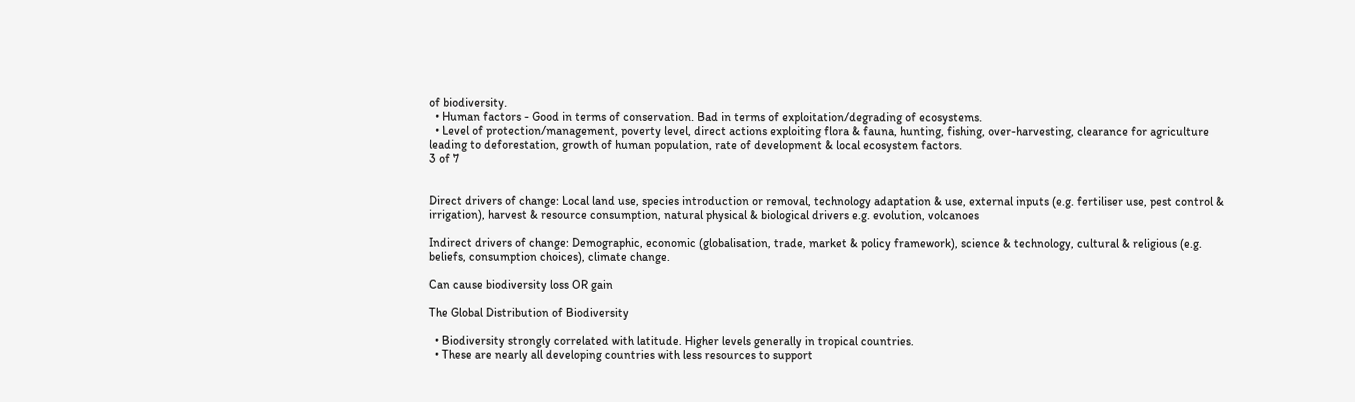of biodiversity.
  • Human factors - Good in terms of conservation. Bad in terms of exploitation/degrading of ecosystems.
  • Level of protection/management, poverty level, direct actions exploiting flora & fauna, hunting, fishing, over-harvesting, clearance for agriculture leading to deforestation, growth of human population, rate of development & local ecosystem factors.
3 of 7


Direct drivers of change: Local land use, species introduction or removal, technology adaptation & use, external inputs (e.g. fertiliser use, pest control & irrigation), harvest & resource consumption, natural physical & biological drivers e.g. evolution, volcanoes

Indirect drivers of change: Demographic, economic (globalisation, trade, market & policy framework), science & technology, cultural & religious (e.g. beliefs, consumption choices), climate change.

Can cause biodiversity loss OR gain

The Global Distribution of Biodiversity

  • Biodiversity strongly correlated with latitude. Higher levels generally in tropical countries.
  • These are nearly all developing countries with less resources to support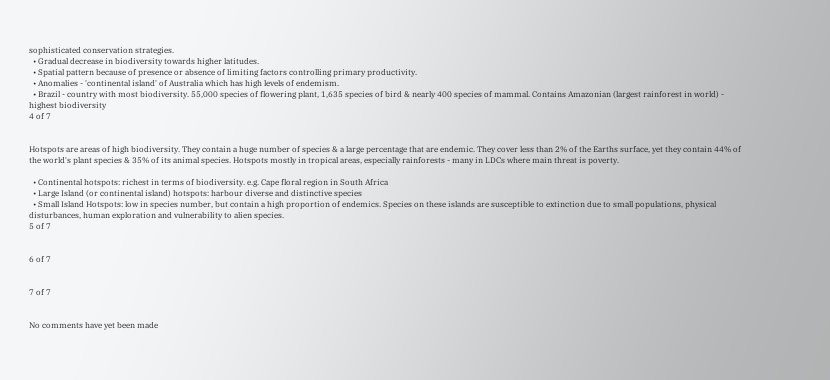sophisticated conservation strategies.
  • Gradual decrease in biodiversity towards higher latitudes.
  • Spatial pattern because of presence or absence of limiting factors controlling primary productivity.
  • Anomalies - 'continental island' of Australia which has high levels of endemism.
  • Brazil - country with most biodiversity. 55,000 species of flowering plant, 1,635 species of bird & nearly 400 species of mammal. Contains Amazonian (largest rainforest in world) - highest biodiversity
4 of 7


Hotspots are areas of high biodiversity. They contain a huge number of species & a large percentage that are endemic. They cover less than 2% of the Earths surface, yet they contain 44% of the world's plant species & 35% of its animal species. Hotspots mostly in tropical areas, especially rainforests - many in LDCs where main threat is poverty.

  • Continental hotspots: richest in terms of biodiversity. e.g. Cape floral region in South Africa
  • Large Island (or continental island) hotspots: harbour diverse and distinctive species
  • Small Island Hotspots: low in species number, but contain a high proportion of endemics. Species on these islands are susceptible to extinction due to small populations, physical disturbances, human exploration and vulnerability to alien species.
5 of 7


6 of 7


7 of 7


No comments have yet been made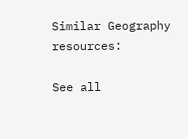Similar Geography resources:

See all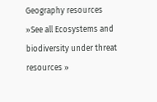Geography resources »See all Ecosystems and biodiversity under threat resources »